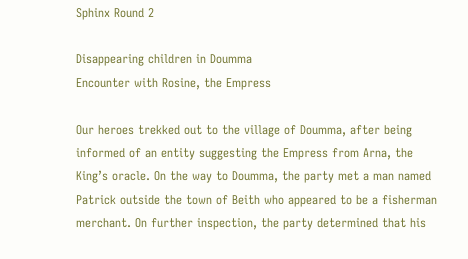Sphinx Round 2

Disappearing children in Doumma
Encounter with Rosine, the Empress

Our heroes trekked out to the village of Doumma, after being informed of an entity suggesting the Empress from Arna, the King’s oracle. On the way to Doumma, the party met a man named Patrick outside the town of Beith who appeared to be a fisherman merchant. On further inspection, the party determined that his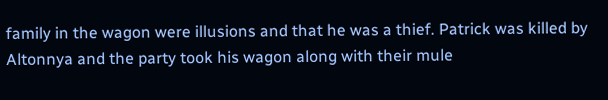family in the wagon were illusions and that he was a thief. Patrick was killed by Altonnya and the party took his wagon along with their mule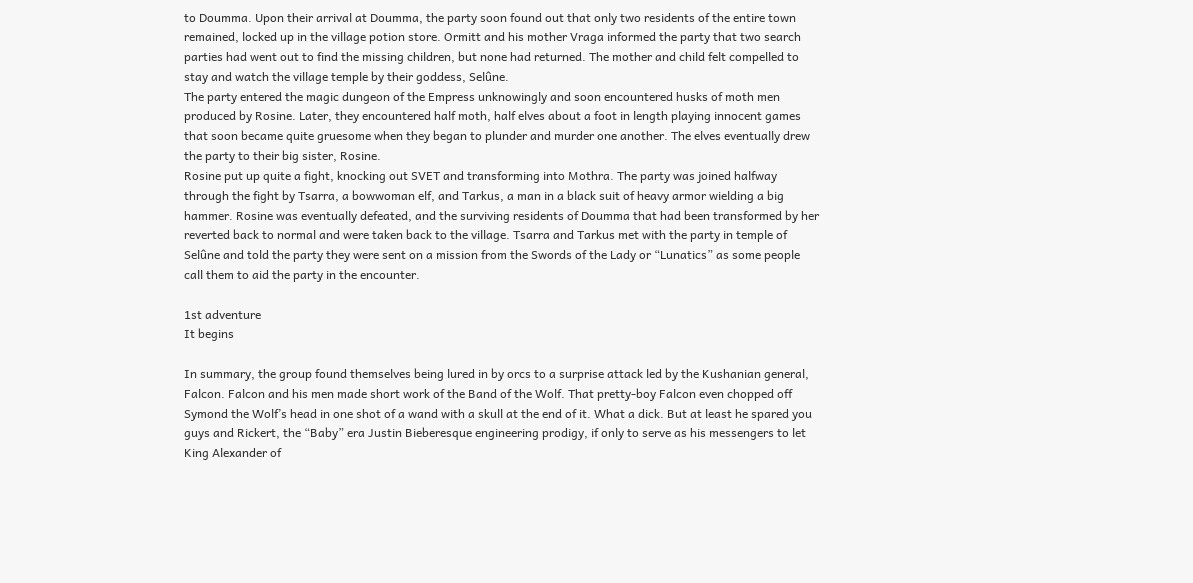to Doumma. Upon their arrival at Doumma, the party soon found out that only two residents of the entire town remained, locked up in the village potion store. Ormitt and his mother Vraga informed the party that two search parties had went out to find the missing children, but none had returned. The mother and child felt compelled to stay and watch the village temple by their goddess, Selûne.
The party entered the magic dungeon of the Empress unknowingly and soon encountered husks of moth men produced by Rosine. Later, they encountered half moth, half elves about a foot in length playing innocent games that soon became quite gruesome when they began to plunder and murder one another. The elves eventually drew the party to their big sister, Rosine.
Rosine put up quite a fight, knocking out SVET and transforming into Mothra. The party was joined halfway through the fight by Tsarra, a bowwoman elf, and Tarkus, a man in a black suit of heavy armor wielding a big hammer. Rosine was eventually defeated, and the surviving residents of Doumma that had been transformed by her reverted back to normal and were taken back to the village. Tsarra and Tarkus met with the party in temple of Selûne and told the party they were sent on a mission from the Swords of the Lady or “Lunatics” as some people call them to aid the party in the encounter.

1st adventure
It begins

In summary, the group found themselves being lured in by orcs to a surprise attack led by the Kushanian general, Falcon. Falcon and his men made short work of the Band of the Wolf. That pretty-boy Falcon even chopped off Symond the Wolf’s head in one shot of a wand with a skull at the end of it. What a dick. But at least he spared you guys and Rickert, the “Baby” era Justin Bieberesque engineering prodigy, if only to serve as his messengers to let King Alexander of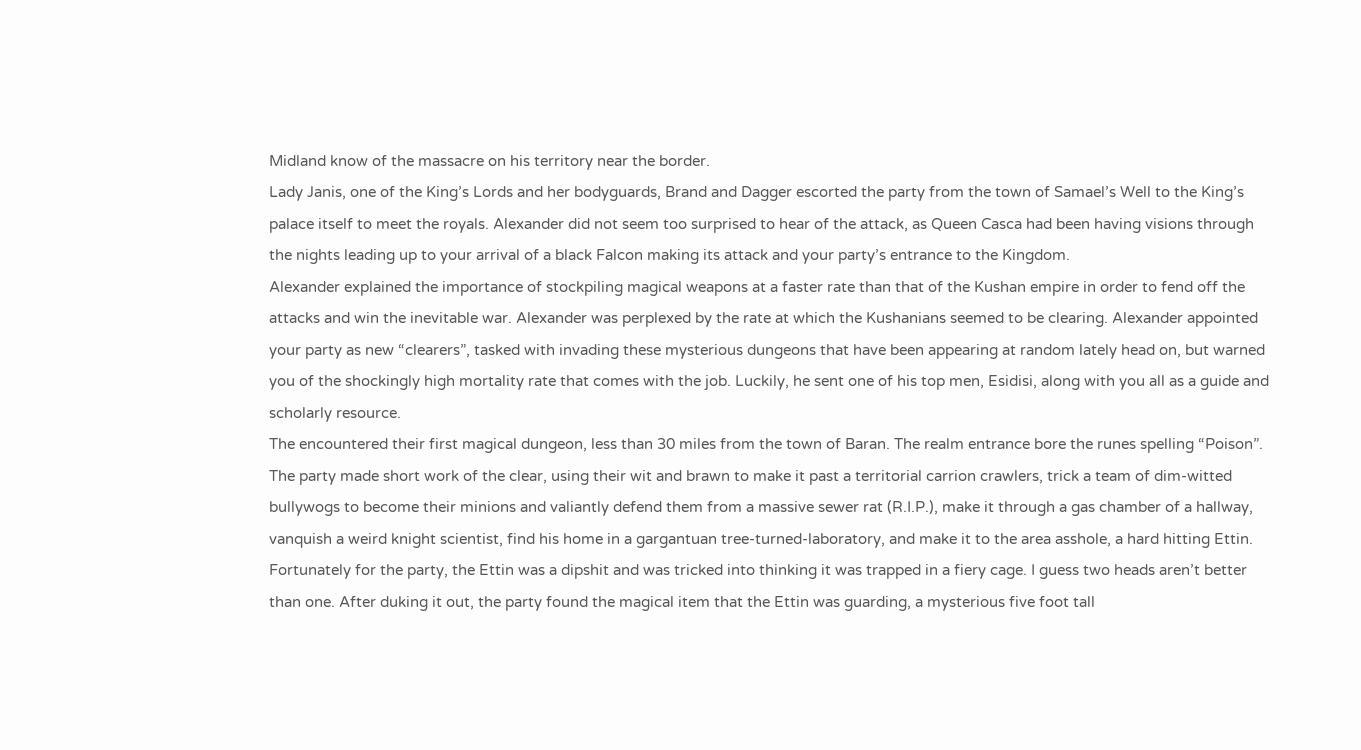Midland know of the massacre on his territory near the border.
Lady Janis, one of the King’s Lords and her bodyguards, Brand and Dagger escorted the party from the town of Samael’s Well to the King’s palace itself to meet the royals. Alexander did not seem too surprised to hear of the attack, as Queen Casca had been having visions through the nights leading up to your arrival of a black Falcon making its attack and your party’s entrance to the Kingdom.
Alexander explained the importance of stockpiling magical weapons at a faster rate than that of the Kushan empire in order to fend off the attacks and win the inevitable war. Alexander was perplexed by the rate at which the Kushanians seemed to be clearing. Alexander appointed your party as new “clearers”, tasked with invading these mysterious dungeons that have been appearing at random lately head on, but warned you of the shockingly high mortality rate that comes with the job. Luckily, he sent one of his top men, Esidisi, along with you all as a guide and scholarly resource.
The encountered their first magical dungeon, less than 30 miles from the town of Baran. The realm entrance bore the runes spelling “Poison”. The party made short work of the clear, using their wit and brawn to make it past a territorial carrion crawlers, trick a team of dim-witted bullywogs to become their minions and valiantly defend them from a massive sewer rat (R.I.P.), make it through a gas chamber of a hallway, vanquish a weird knight scientist, find his home in a gargantuan tree-turned-laboratory, and make it to the area asshole, a hard hitting Ettin.
Fortunately for the party, the Ettin was a dipshit and was tricked into thinking it was trapped in a fiery cage. I guess two heads aren’t better than one. After duking it out, the party found the magical item that the Ettin was guarding, a mysterious five foot tall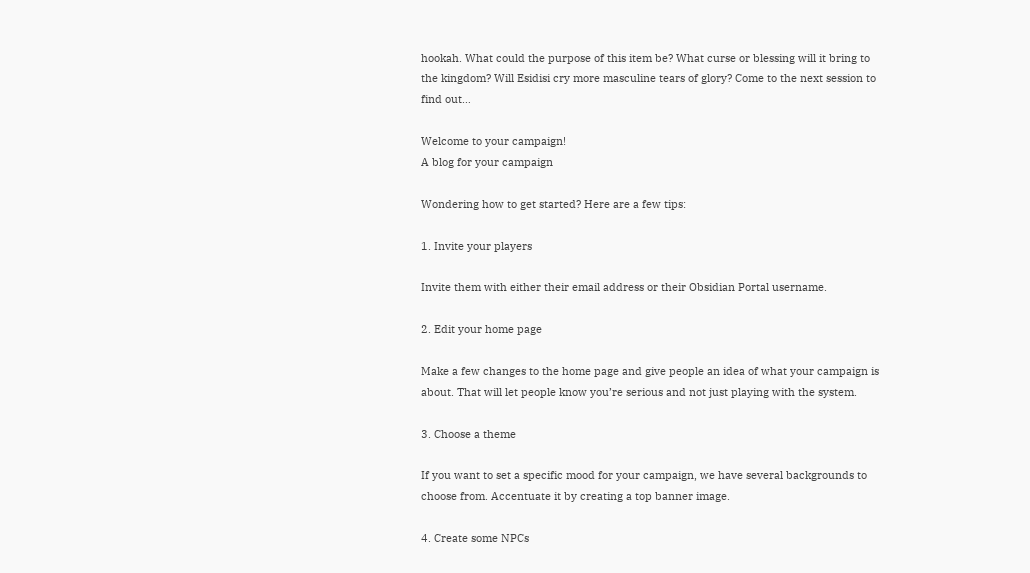hookah. What could the purpose of this item be? What curse or blessing will it bring to the kingdom? Will Esidisi cry more masculine tears of glory? Come to the next session to find out…

Welcome to your campaign!
A blog for your campaign

Wondering how to get started? Here are a few tips:

1. Invite your players

Invite them with either their email address or their Obsidian Portal username.

2. Edit your home page

Make a few changes to the home page and give people an idea of what your campaign is about. That will let people know you’re serious and not just playing with the system.

3. Choose a theme

If you want to set a specific mood for your campaign, we have several backgrounds to choose from. Accentuate it by creating a top banner image.

4. Create some NPCs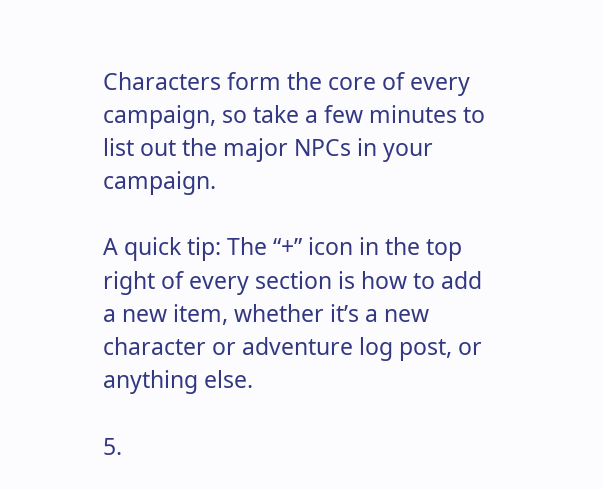Characters form the core of every campaign, so take a few minutes to list out the major NPCs in your campaign.

A quick tip: The “+” icon in the top right of every section is how to add a new item, whether it’s a new character or adventure log post, or anything else.

5.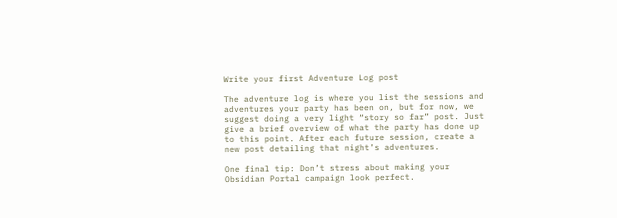Write your first Adventure Log post

The adventure log is where you list the sessions and adventures your party has been on, but for now, we suggest doing a very light “story so far” post. Just give a brief overview of what the party has done up to this point. After each future session, create a new post detailing that night’s adventures.

One final tip: Don’t stress about making your Obsidian Portal campaign look perfect.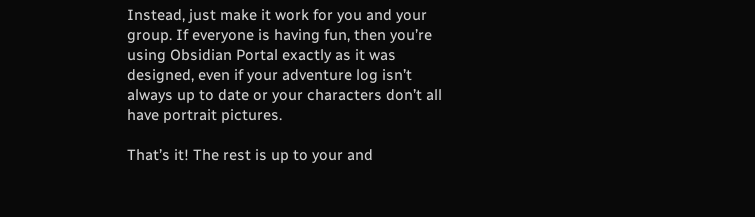Instead, just make it work for you and your group. If everyone is having fun, then you’re using Obsidian Portal exactly as it was designed, even if your adventure log isn’t always up to date or your characters don’t all have portrait pictures.

That’s it! The rest is up to your and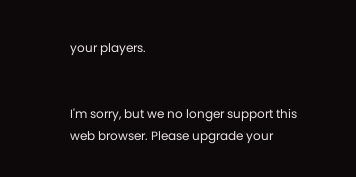your players.


I'm sorry, but we no longer support this web browser. Please upgrade your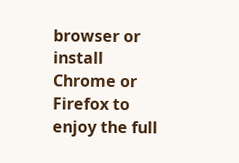browser or install Chrome or Firefox to enjoy the full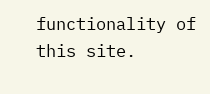functionality of this site.